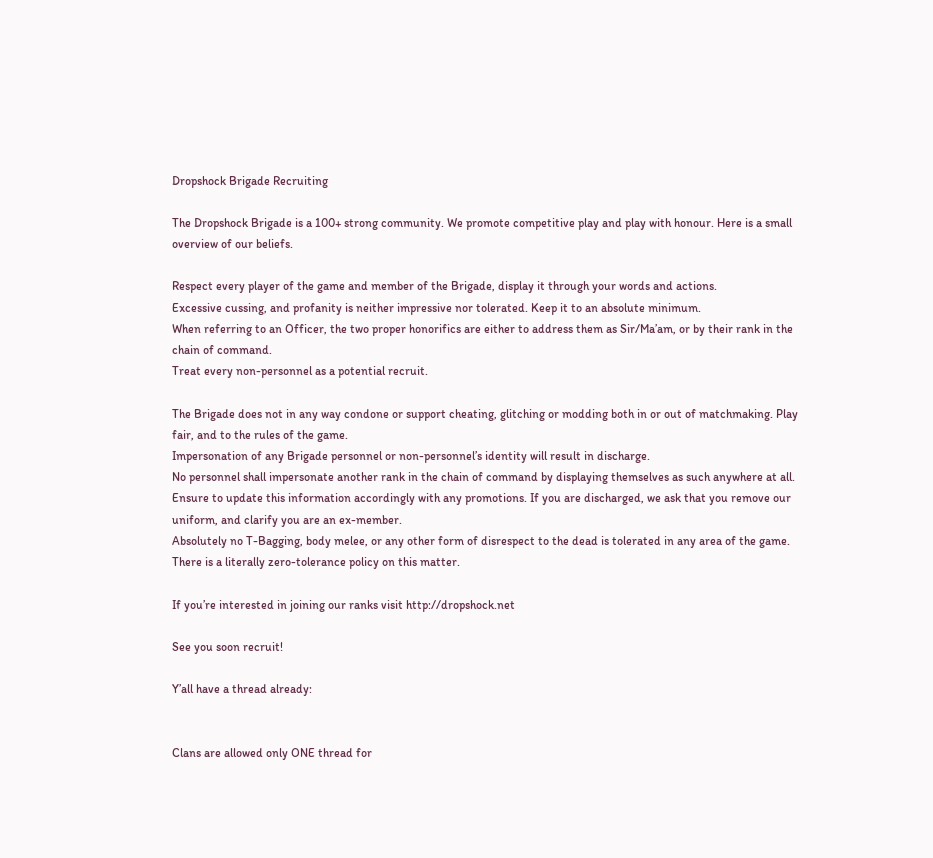Dropshock Brigade Recruiting

The Dropshock Brigade is a 100+ strong community. We promote competitive play and play with honour. Here is a small overview of our beliefs.

Respect every player of the game and member of the Brigade, display it through your words and actions.
Excessive cussing, and profanity is neither impressive nor tolerated. Keep it to an absolute minimum.
When referring to an Officer, the two proper honorifics are either to address them as Sir/Ma’am, or by their rank in the chain of command.
Treat every non-personnel as a potential recruit.

The Brigade does not in any way condone or support cheating, glitching or modding both in or out of matchmaking. Play fair, and to the rules of the game.
Impersonation of any Brigade personnel or non-personnel’s identity will result in discharge.
No personnel shall impersonate another rank in the chain of command by displaying themselves as such anywhere at all. Ensure to update this information accordingly with any promotions. If you are discharged, we ask that you remove our uniform, and clarify you are an ex-member.
Absolutely no T-Bagging, body melee, or any other form of disrespect to the dead is tolerated in any area of the game. There is a literally zero-tolerance policy on this matter.

If you’re interested in joining our ranks visit http://dropshock.net

See you soon recruit!

Y’all have a thread already:


Clans are allowed only ONE thread for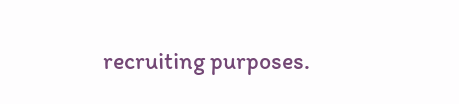recruiting purposes.